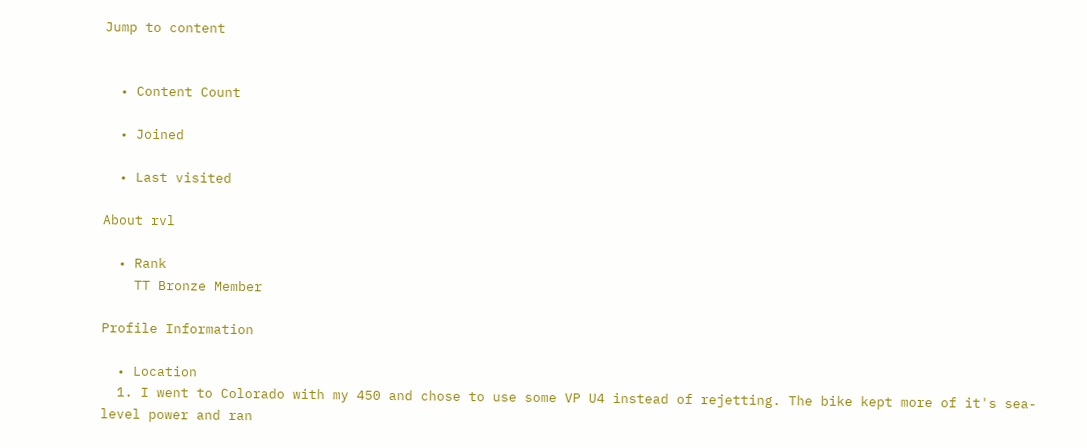Jump to content


  • Content Count

  • Joined

  • Last visited

About rvl

  • Rank
    TT Bronze Member

Profile Information

  • Location
  1. I went to Colorado with my 450 and chose to use some VP U4 instead of rejetting. The bike kept more of it's sea-level power and ran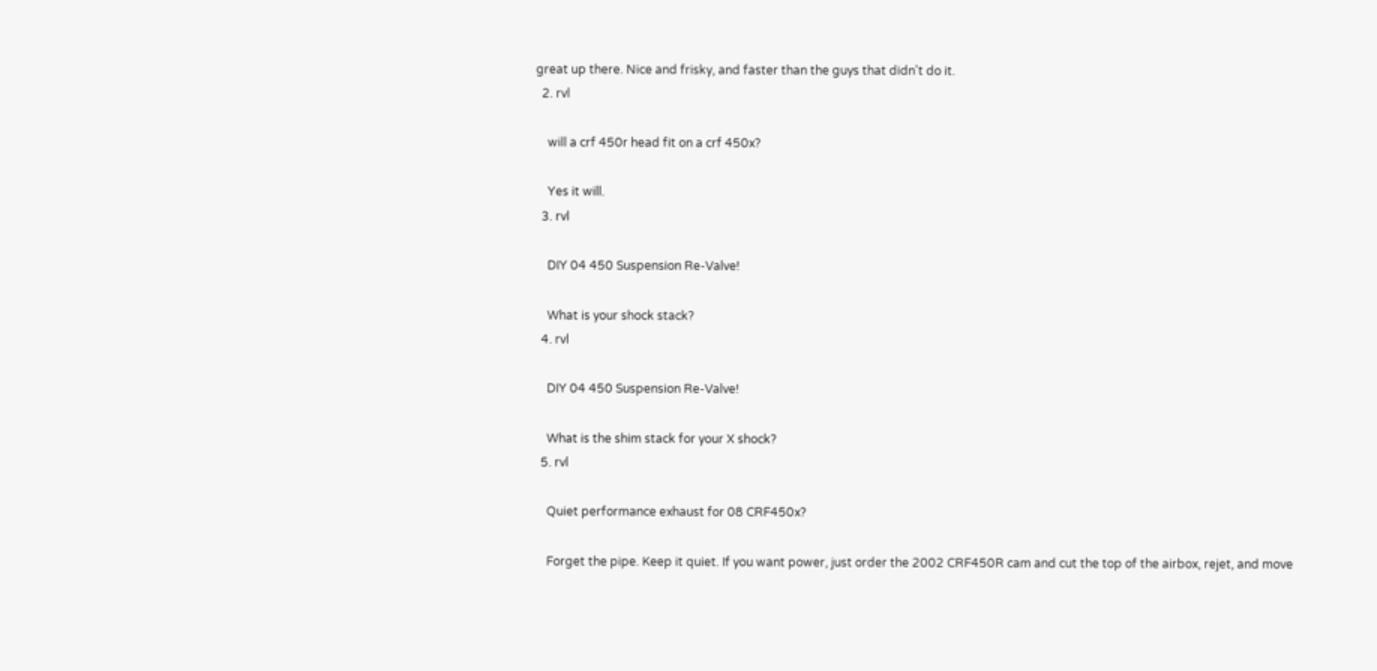great up there. Nice and frisky, and faster than the guys that didn't do it.
  2. rvl

    will a crf 450r head fit on a crf 450x?

    Yes it will.
  3. rvl

    DIY 04 450 Suspension Re-Valve!

    What is your shock stack?
  4. rvl

    DIY 04 450 Suspension Re-Valve!

    What is the shim stack for your X shock?
  5. rvl

    Quiet performance exhaust for 08 CRF450x?

    Forget the pipe. Keep it quiet. If you want power, just order the 2002 CRF450R cam and cut the top of the airbox, rejet, and move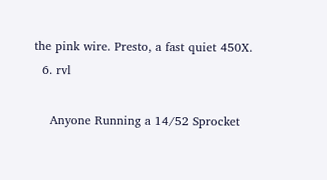the pink wire. Presto, a fast quiet 450X.
  6. rvl

    Anyone Running a 14/52 Sprocket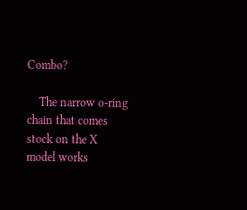Combo?

    The narrow o-ring chain that comes stock on the X model works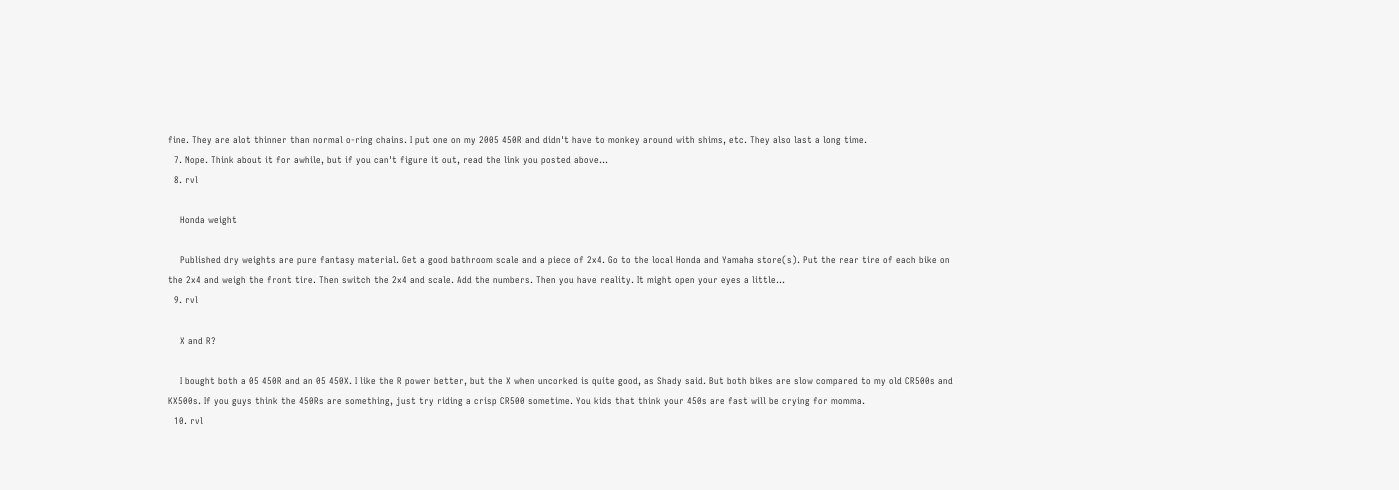fine. They are alot thinner than normal o-ring chains. I put one on my 2005 450R and didn't have to monkey around with shims, etc. They also last a long time.
  7. Nope. Think about it for awhile, but if you can't figure it out, read the link you posted above...
  8. rvl

    Honda weight

    Published dry weights are pure fantasy material. Get a good bathroom scale and a piece of 2x4. Go to the local Honda and Yamaha store(s). Put the rear tire of each bike on the 2x4 and weigh the front tire. Then switch the 2x4 and scale. Add the numbers. Then you have reality. It might open your eyes a little...
  9. rvl

    X and R?

    I bought both a 05 450R and an 05 450X. I like the R power better, but the X when uncorked is quite good, as Shady said. But both bikes are slow compared to my old CR500s and KX500s. If you guys think the 450Rs are something, just try riding a crisp CR500 sometime. You kids that think your 450s are fast will be crying for momma.
  10. rvl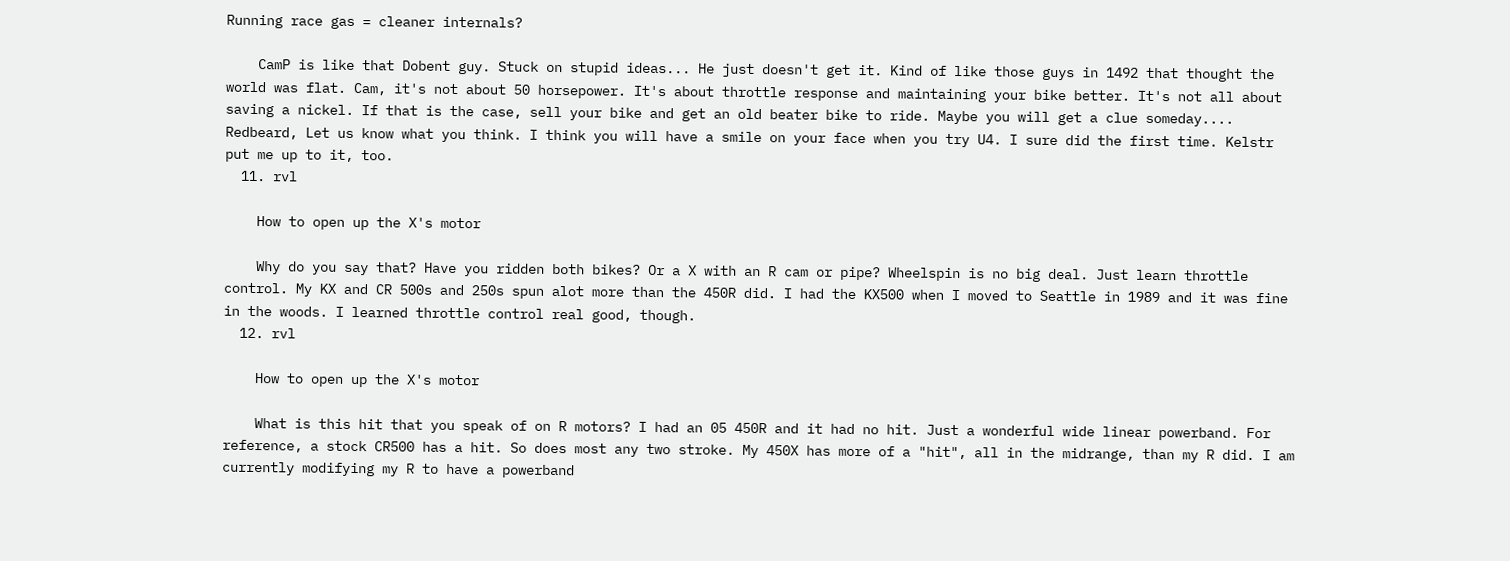Running race gas = cleaner internals?

    CamP is like that Dobent guy. Stuck on stupid ideas... He just doesn't get it. Kind of like those guys in 1492 that thought the world was flat. Cam, it's not about 50 horsepower. It's about throttle response and maintaining your bike better. It's not all about saving a nickel. If that is the case, sell your bike and get an old beater bike to ride. Maybe you will get a clue someday.... Redbeard, Let us know what you think. I think you will have a smile on your face when you try U4. I sure did the first time. Kelstr put me up to it, too.
  11. rvl

    How to open up the X's motor

    Why do you say that? Have you ridden both bikes? Or a X with an R cam or pipe? Wheelspin is no big deal. Just learn throttle control. My KX and CR 500s and 250s spun alot more than the 450R did. I had the KX500 when I moved to Seattle in 1989 and it was fine in the woods. I learned throttle control real good, though.
  12. rvl

    How to open up the X's motor

    What is this hit that you speak of on R motors? I had an 05 450R and it had no hit. Just a wonderful wide linear powerband. For reference, a stock CR500 has a hit. So does most any two stroke. My 450X has more of a "hit", all in the midrange, than my R did. I am currently modifying my R to have a powerband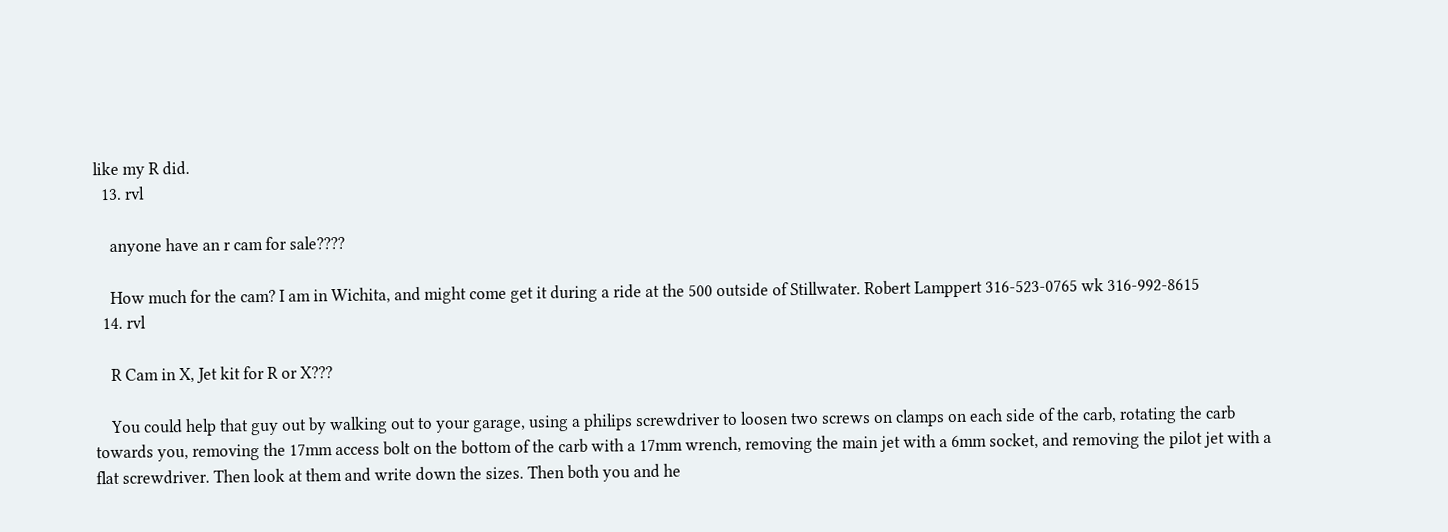like my R did.
  13. rvl

    anyone have an r cam for sale????

    How much for the cam? I am in Wichita, and might come get it during a ride at the 500 outside of Stillwater. Robert Lamppert 316-523-0765 wk 316-992-8615
  14. rvl

    R Cam in X, Jet kit for R or X???

    You could help that guy out by walking out to your garage, using a philips screwdriver to loosen two screws on clamps on each side of the carb, rotating the carb towards you, removing the 17mm access bolt on the bottom of the carb with a 17mm wrench, removing the main jet with a 6mm socket, and removing the pilot jet with a flat screwdriver. Then look at them and write down the sizes. Then both you and he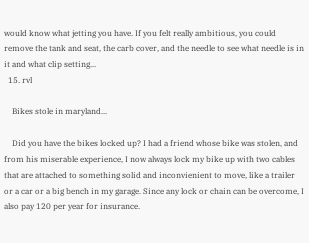would know what jetting you have. If you felt really ambitious, you could remove the tank and seat, the carb cover, and the needle to see what needle is in it and what clip setting...
  15. rvl

    Bikes stole in maryland...

    Did you have the bikes locked up? I had a friend whose bike was stolen, and from his miserable experience, I now always lock my bike up with two cables that are attached to something solid and inconvienient to move, like a trailer or a car or a big bench in my garage. Since any lock or chain can be overcome, I also pay 120 per year for insurance.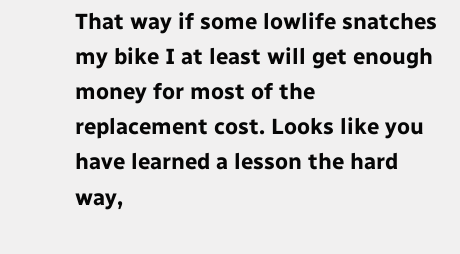That way if some lowlife snatches my bike I at least will get enough money for most of the replacement cost. Looks like you have learned a lesson the hard way,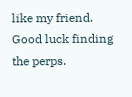like my friend. Good luck finding the perps.